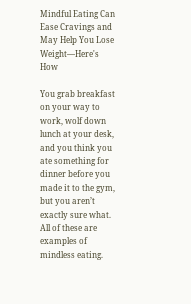Mindful Eating Can Ease Cravings and May Help You Lose Weight—Here's How

You grab breakfast on your way to work, wolf down lunch at your desk, and you think you ate something for dinner before you made it to the gym, but you aren’t exactly sure what. All of these are examples of mindless eating.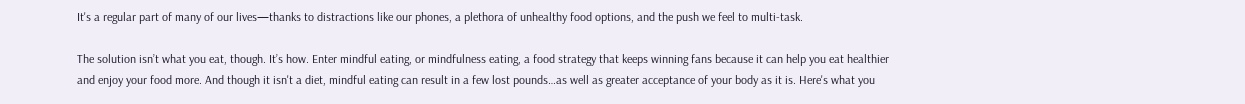It's a regular part of many of our lives—thanks to distractions like our phones, a plethora of unhealthy food options, and the push we feel to multi-task.

The solution isn’t what you eat, though. It’s how. Enter mindful eating, or mindfulness eating, a food strategy that keeps winning fans because it can help you eat healthier and enjoy your food more. And though it isn't a diet, mindful eating can result in a few lost pounds…as well as greater acceptance of your body as it is. Here's what you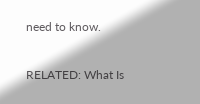need to know.

RELATED: What Is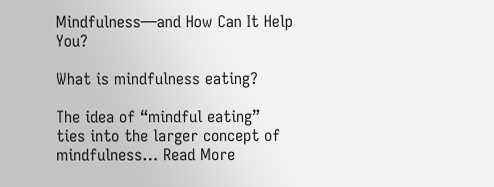Mindfulness—and How Can It Help You?

What is mindfulness eating?

The idea of “mindful eating” ties into the larger concept of mindfulness… Read More